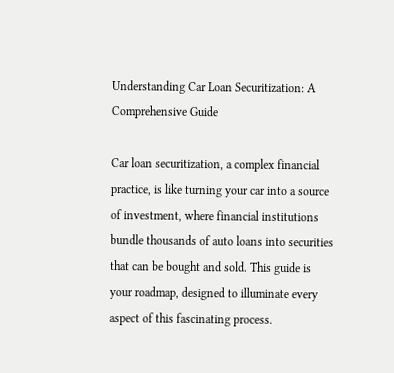Understanding Car Loan Securitization: A Comprehensive Guide

Car loan securitization, a complex financial practice, is like turning your car into a source of investment, where financial institutions bundle thousands of auto loans into securities that can be bought and sold. This guide is your roadmap, designed to illuminate every aspect of this fascinating process.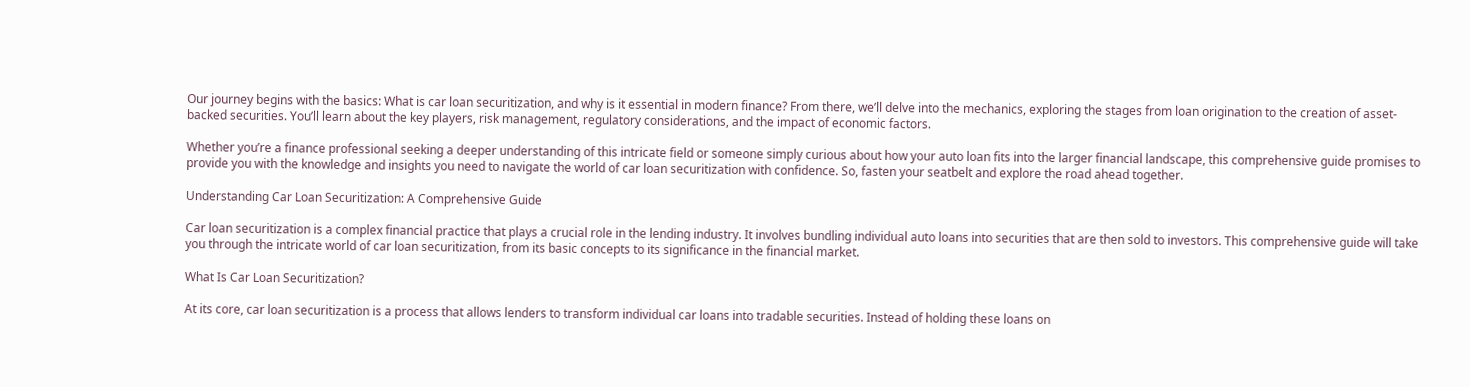Our journey begins with the basics: What is car loan securitization, and why is it essential in modern finance? From there, we’ll delve into the mechanics, exploring the stages from loan origination to the creation of asset-backed securities. You’ll learn about the key players, risk management, regulatory considerations, and the impact of economic factors.

Whether you’re a finance professional seeking a deeper understanding of this intricate field or someone simply curious about how your auto loan fits into the larger financial landscape, this comprehensive guide promises to provide you with the knowledge and insights you need to navigate the world of car loan securitization with confidence. So, fasten your seatbelt and explore the road ahead together.

Understanding Car Loan Securitization: A Comprehensive Guide

Car loan securitization is a complex financial practice that plays a crucial role in the lending industry. It involves bundling individual auto loans into securities that are then sold to investors. This comprehensive guide will take you through the intricate world of car loan securitization, from its basic concepts to its significance in the financial market.

What Is Car Loan Securitization?

At its core, car loan securitization is a process that allows lenders to transform individual car loans into tradable securities. Instead of holding these loans on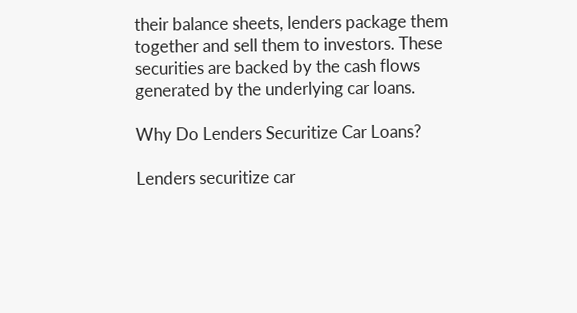their balance sheets, lenders package them together and sell them to investors. These securities are backed by the cash flows generated by the underlying car loans.

Why Do Lenders Securitize Car Loans?

Lenders securitize car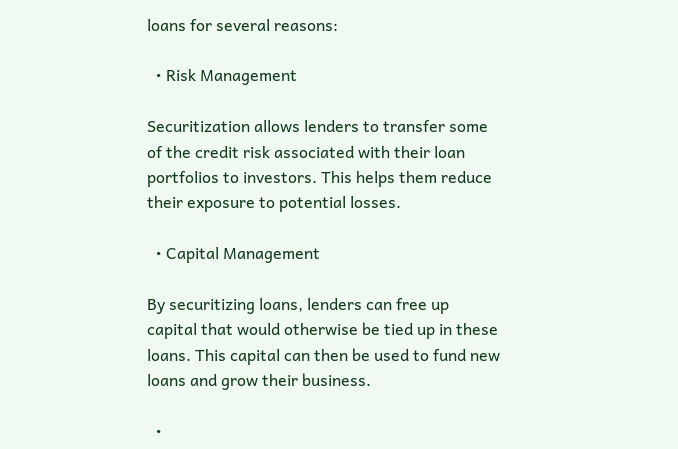loans for several reasons:

  • Risk Management

Securitization allows lenders to transfer some of the credit risk associated with their loan portfolios to investors. This helps them reduce their exposure to potential losses.

  • Capital Management

By securitizing loans, lenders can free up capital that would otherwise be tied up in these loans. This capital can then be used to fund new loans and grow their business.

  •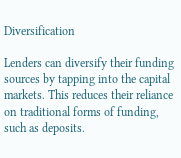Diversification

Lenders can diversify their funding sources by tapping into the capital markets. This reduces their reliance on traditional forms of funding, such as deposits.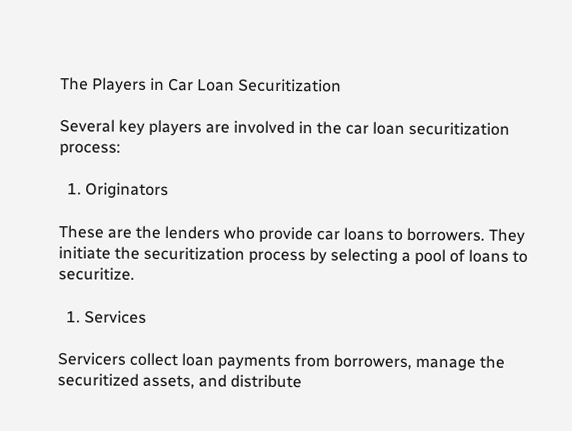The Players in Car Loan Securitization

Several key players are involved in the car loan securitization process:

  1. Originators

These are the lenders who provide car loans to borrowers. They initiate the securitization process by selecting a pool of loans to securitize.

  1. Services

Servicers collect loan payments from borrowers, manage the securitized assets, and distribute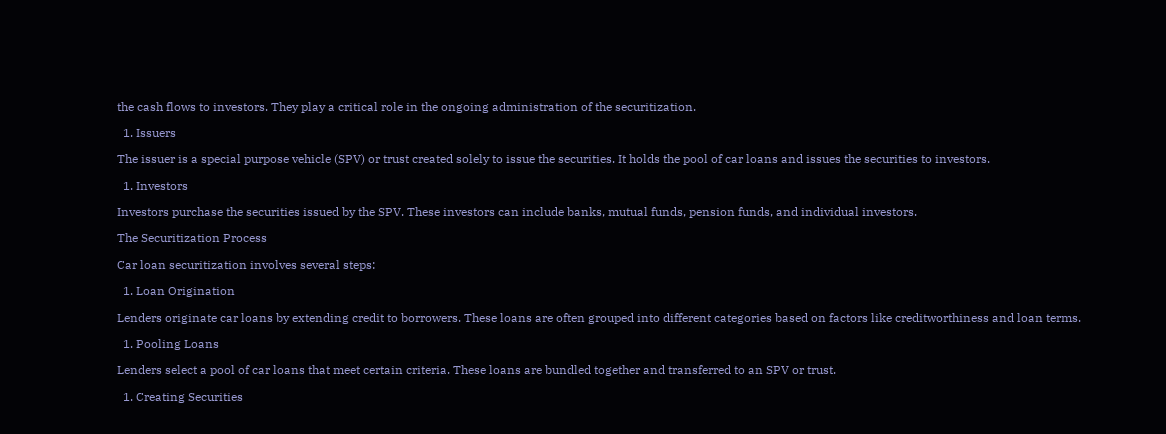the cash flows to investors. They play a critical role in the ongoing administration of the securitization.

  1. Issuers

The issuer is a special purpose vehicle (SPV) or trust created solely to issue the securities. It holds the pool of car loans and issues the securities to investors.

  1. Investors

Investors purchase the securities issued by the SPV. These investors can include banks, mutual funds, pension funds, and individual investors.

The Securitization Process

Car loan securitization involves several steps:

  1. Loan Origination

Lenders originate car loans by extending credit to borrowers. These loans are often grouped into different categories based on factors like creditworthiness and loan terms.

  1. Pooling Loans

Lenders select a pool of car loans that meet certain criteria. These loans are bundled together and transferred to an SPV or trust.

  1. Creating Securities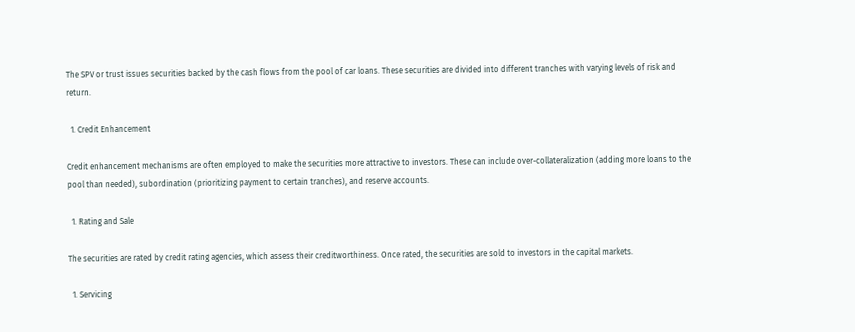The SPV or trust issues securities backed by the cash flows from the pool of car loans. These securities are divided into different tranches with varying levels of risk and return.

  1. Credit Enhancement

Credit enhancement mechanisms are often employed to make the securities more attractive to investors. These can include over-collateralization (adding more loans to the pool than needed), subordination (prioritizing payment to certain tranches), and reserve accounts.

  1. Rating and Sale

The securities are rated by credit rating agencies, which assess their creditworthiness. Once rated, the securities are sold to investors in the capital markets.

  1. Servicing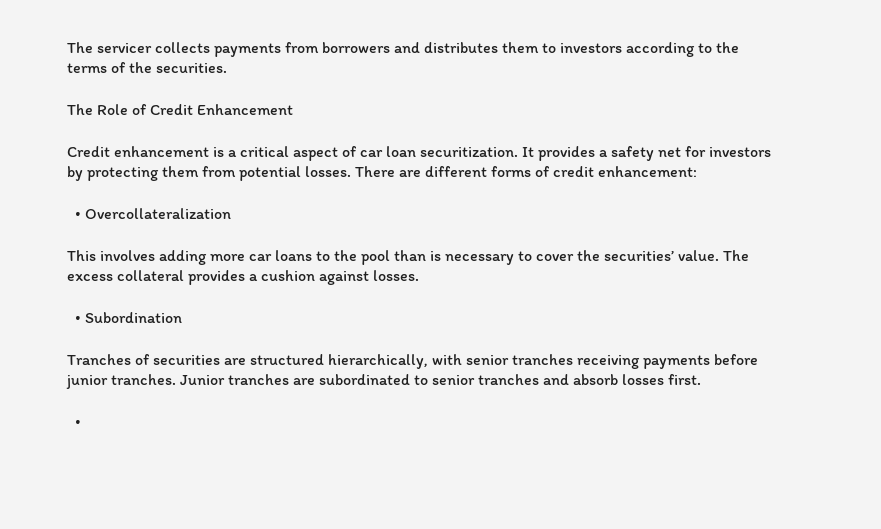The servicer collects payments from borrowers and distributes them to investors according to the terms of the securities.

The Role of Credit Enhancement

Credit enhancement is a critical aspect of car loan securitization. It provides a safety net for investors by protecting them from potential losses. There are different forms of credit enhancement:

  • Overcollateralization

This involves adding more car loans to the pool than is necessary to cover the securities’ value. The excess collateral provides a cushion against losses.

  • Subordination

Tranches of securities are structured hierarchically, with senior tranches receiving payments before junior tranches. Junior tranches are subordinated to senior tranches and absorb losses first.

  •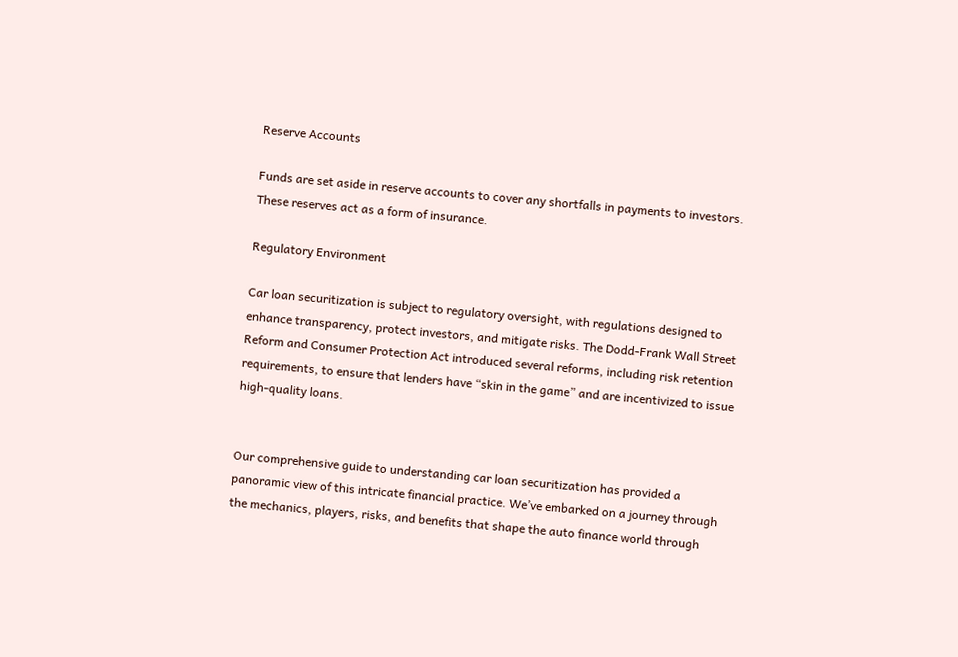Reserve Accounts

Funds are set aside in reserve accounts to cover any shortfalls in payments to investors. These reserves act as a form of insurance.

Regulatory Environment

Car loan securitization is subject to regulatory oversight, with regulations designed to enhance transparency, protect investors, and mitigate risks. The Dodd-Frank Wall Street Reform and Consumer Protection Act introduced several reforms, including risk retention requirements, to ensure that lenders have “skin in the game” and are incentivized to issue high-quality loans.


Our comprehensive guide to understanding car loan securitization has provided a panoramic view of this intricate financial practice. We’ve embarked on a journey through the mechanics, players, risks, and benefits that shape the auto finance world through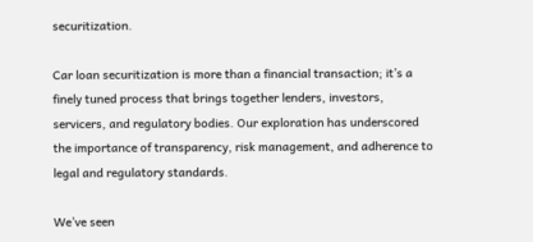securitization.

Car loan securitization is more than a financial transaction; it’s a finely tuned process that brings together lenders, investors, servicers, and regulatory bodies. Our exploration has underscored the importance of transparency, risk management, and adherence to legal and regulatory standards.

We’ve seen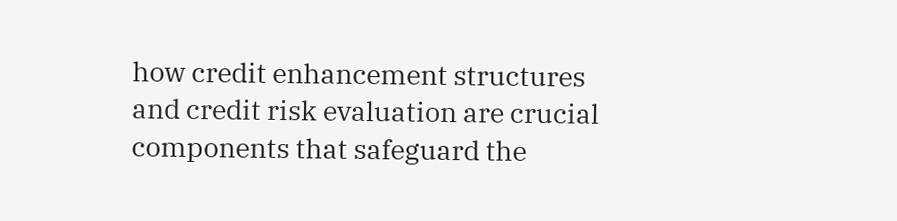how credit enhancement structures and credit risk evaluation are crucial components that safeguard the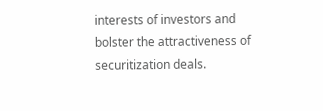interests of investors and bolster the attractiveness of securitization deals.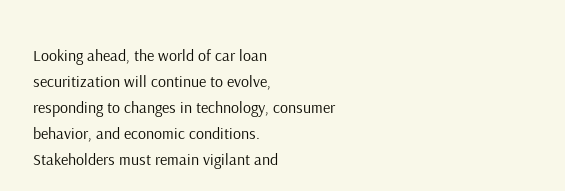Looking ahead, the world of car loan securitization will continue to evolve, responding to changes in technology, consumer behavior, and economic conditions. Stakeholders must remain vigilant and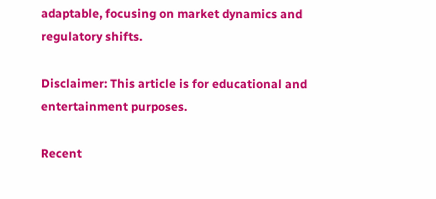adaptable, focusing on market dynamics and regulatory shifts.

Disclaimer: This article is for educational and entertainment purposes.

Recent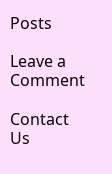Posts

Leave a Comment

Contact Us